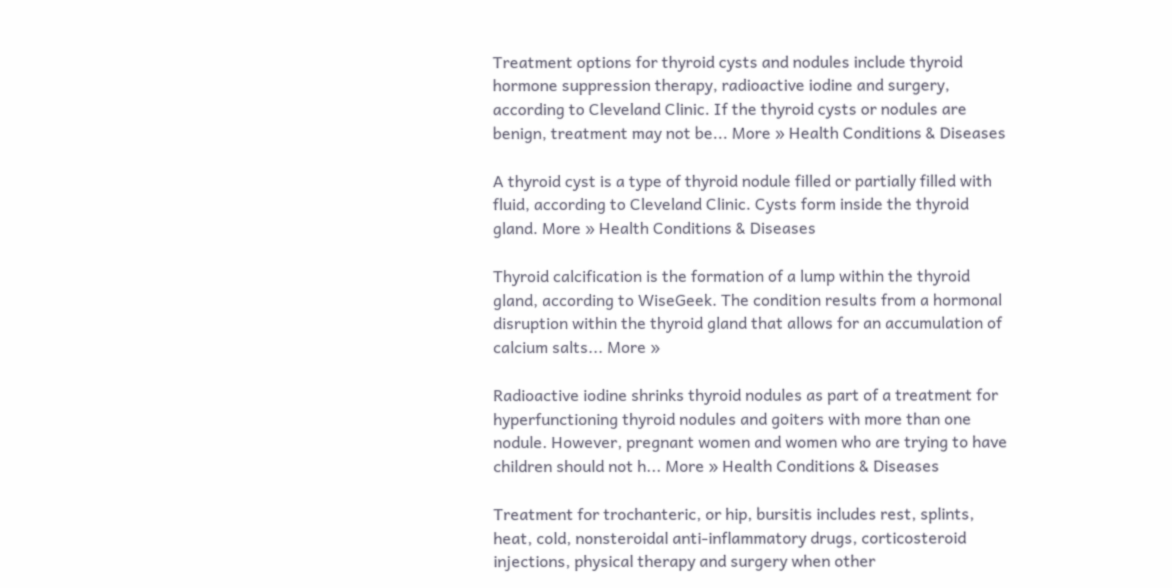Treatment options for thyroid cysts and nodules include thyroid hormone suppression therapy, radioactive iodine and surgery, according to Cleveland Clinic. If the thyroid cysts or nodules are benign, treatment may not be... More » Health Conditions & Diseases

A thyroid cyst is a type of thyroid nodule filled or partially filled with fluid, according to Cleveland Clinic. Cysts form inside the thyroid gland. More » Health Conditions & Diseases

Thyroid calcification is the formation of a lump within the thyroid gland, according to WiseGeek. The condition results from a hormonal disruption within the thyroid gland that allows for an accumulation of calcium salts... More »

Radioactive iodine shrinks thyroid nodules as part of a treatment for hyperfunctioning thyroid nodules and goiters with more than one nodule. However, pregnant women and women who are trying to have children should not h... More » Health Conditions & Diseases

Treatment for trochanteric, or hip, bursitis includes rest, splints, heat, cold, nonsteroidal anti-inflammatory drugs, corticosteroid injections, physical therapy and surgery when other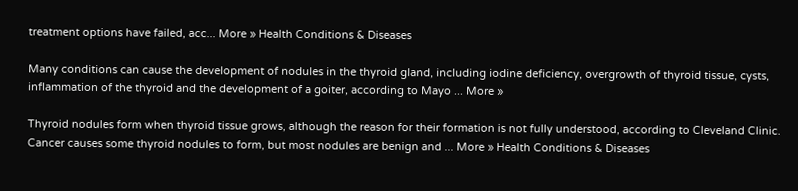treatment options have failed, acc... More » Health Conditions & Diseases

Many conditions can cause the development of nodules in the thyroid gland, including iodine deficiency, overgrowth of thyroid tissue, cysts, inflammation of the thyroid and the development of a goiter, according to Mayo ... More »

Thyroid nodules form when thyroid tissue grows, although the reason for their formation is not fully understood, according to Cleveland Clinic. Cancer causes some thyroid nodules to form, but most nodules are benign and ... More » Health Conditions & Diseases